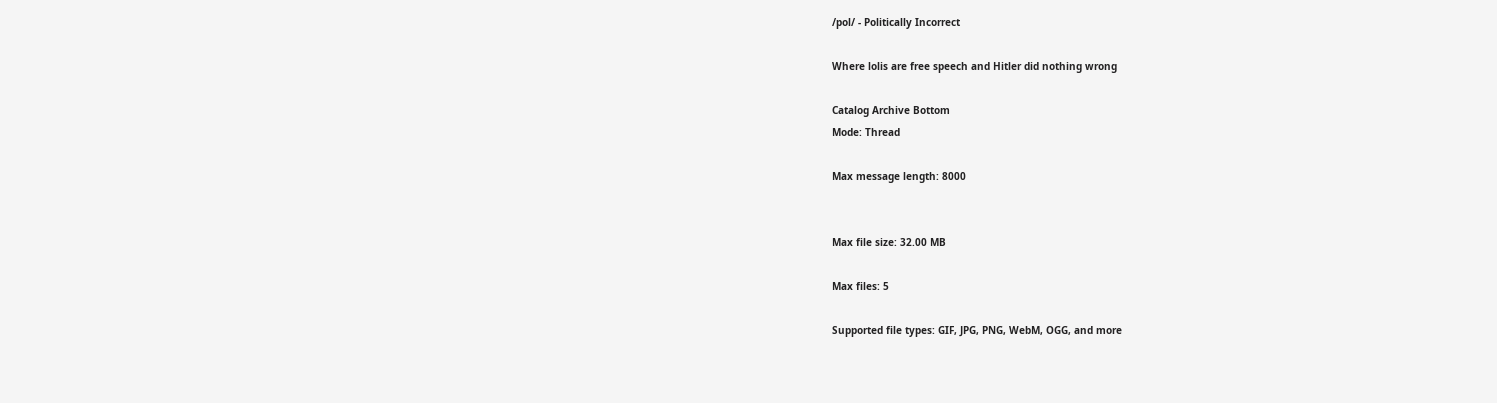/pol/ - Politically Incorrect

Where lolis are free speech and Hitler did nothing wrong

Catalog Archive Bottom
Mode: Thread

Max message length: 8000


Max file size: 32.00 MB

Max files: 5

Supported file types: GIF, JPG, PNG, WebM, OGG, and more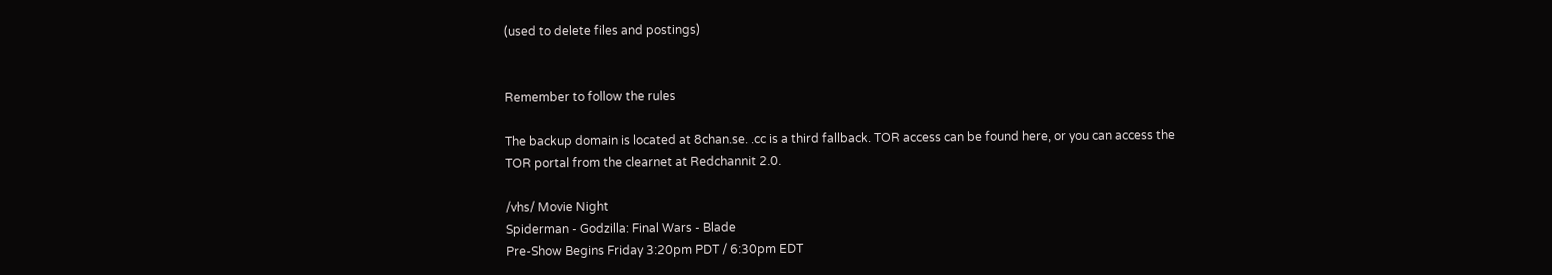(used to delete files and postings)


Remember to follow the rules

The backup domain is located at 8chan.se. .cc is a third fallback. TOR access can be found here, or you can access the TOR portal from the clearnet at Redchannit 2.0.

/vhs/ Movie Night
Spiderman - Godzilla: Final Wars - Blade
Pre-Show Begins Friday 3:20pm PDT / 6:30pm EDT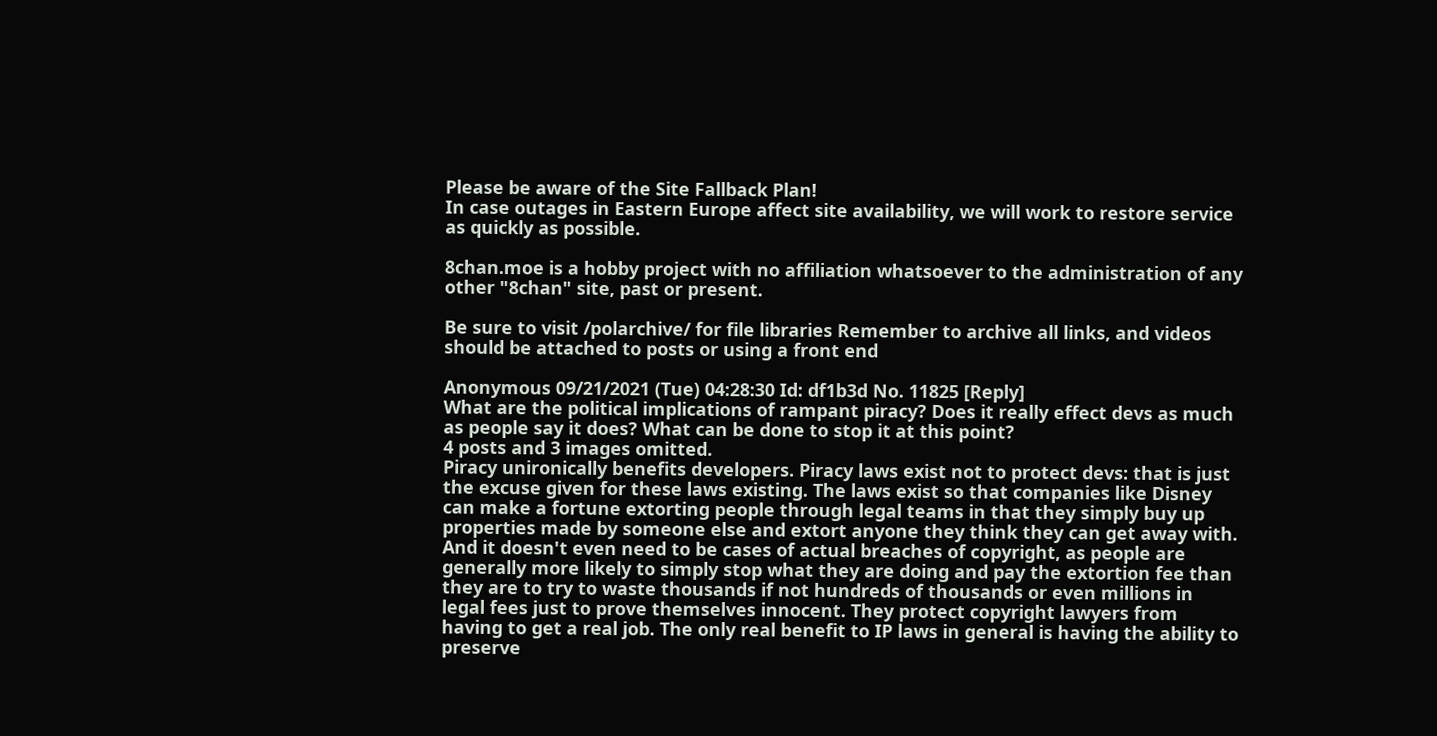Please be aware of the Site Fallback Plan!
In case outages in Eastern Europe affect site availability, we will work to restore service as quickly as possible.

8chan.moe is a hobby project with no affiliation whatsoever to the administration of any other "8chan" site, past or present.

Be sure to visit /polarchive/ for file libraries Remember to archive all links, and videos should be attached to posts or using a front end

Anonymous 09/21/2021 (Tue) 04:28:30 Id: df1b3d No. 11825 [Reply]
What are the political implications of rampant piracy? Does it really effect devs as much as people say it does? What can be done to stop it at this point?
4 posts and 3 images omitted.
Piracy unironically benefits developers. Piracy laws exist not to protect devs: that is just the excuse given for these laws existing. The laws exist so that companies like Disney can make a fortune extorting people through legal teams in that they simply buy up properties made by someone else and extort anyone they think they can get away with. And it doesn't even need to be cases of actual breaches of copyright, as people are generally more likely to simply stop what they are doing and pay the extortion fee than they are to try to waste thousands if not hundreds of thousands or even millions in legal fees just to prove themselves innocent. They protect copyright lawyers from having to get a real job. The only real benefit to IP laws in general is having the ability to preserve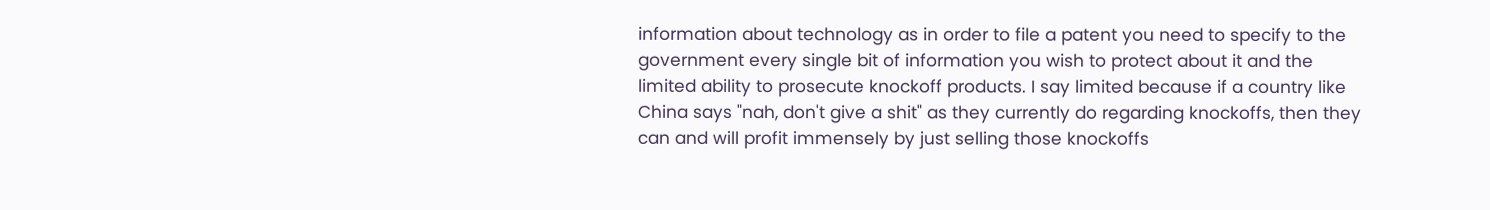information about technology as in order to file a patent you need to specify to the government every single bit of information you wish to protect about it and the limited ability to prosecute knockoff products. I say limited because if a country like China says "nah, don't give a shit" as they currently do regarding knockoffs, then they can and will profit immensely by just selling those knockoffs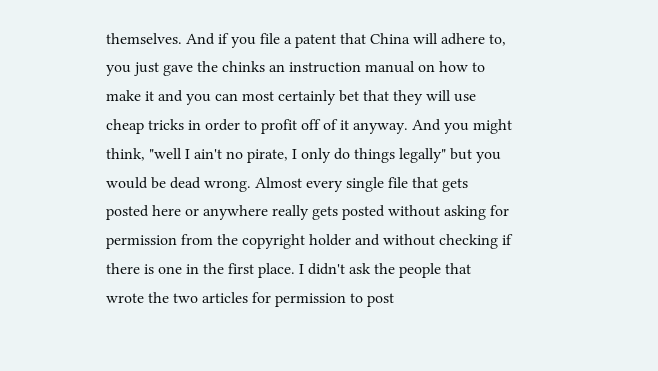themselves. And if you file a patent that China will adhere to, you just gave the chinks an instruction manual on how to make it and you can most certainly bet that they will use cheap tricks in order to profit off of it anyway. And you might think, "well I ain't no pirate, I only do things legally" but you would be dead wrong. Almost every single file that gets posted here or anywhere really gets posted without asking for permission from the copyright holder and without checking if there is one in the first place. I didn't ask the people that wrote the two articles for permission to post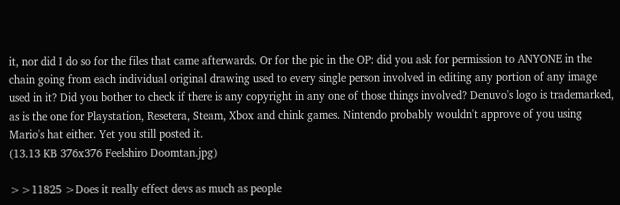it, nor did I do so for the files that came afterwards. Or for the pic in the OP: did you ask for permission to ANYONE in the chain going from each individual original drawing used to every single person involved in editing any portion of any image used in it? Did you bother to check if there is any copyright in any one of those things involved? Denuvo's logo is trademarked, as is the one for Playstation, Resetera, Steam, Xbox and chink games. Nintendo probably wouldn't approve of you using Mario's hat either. Yet you still posted it.
(13.13 KB 376x376 Feelshiro Doomtan.jpg)

>>11825 >Does it really effect devs as much as people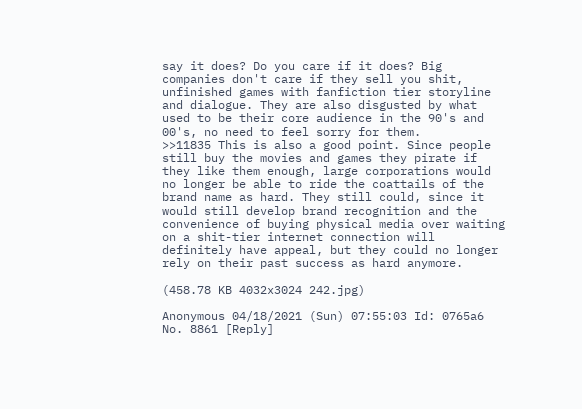say it does? Do you care if it does? Big companies don't care if they sell you shit, unfinished games with fanfiction tier storyline and dialogue. They are also disgusted by what used to be their core audience in the 90's and 00's, no need to feel sorry for them.
>>11835 This is also a good point. Since people still buy the movies and games they pirate if they like them enough, large corporations would no longer be able to ride the coattails of the brand name as hard. They still could, since it would still develop brand recognition and the convenience of buying physical media over waiting on a shit-tier internet connection will definitely have appeal, but they could no longer rely on their past success as hard anymore.

(458.78 KB 4032x3024 242.jpg)

Anonymous 04/18/2021 (Sun) 07:55:03 Id: 0765a6 No. 8861 [Reply]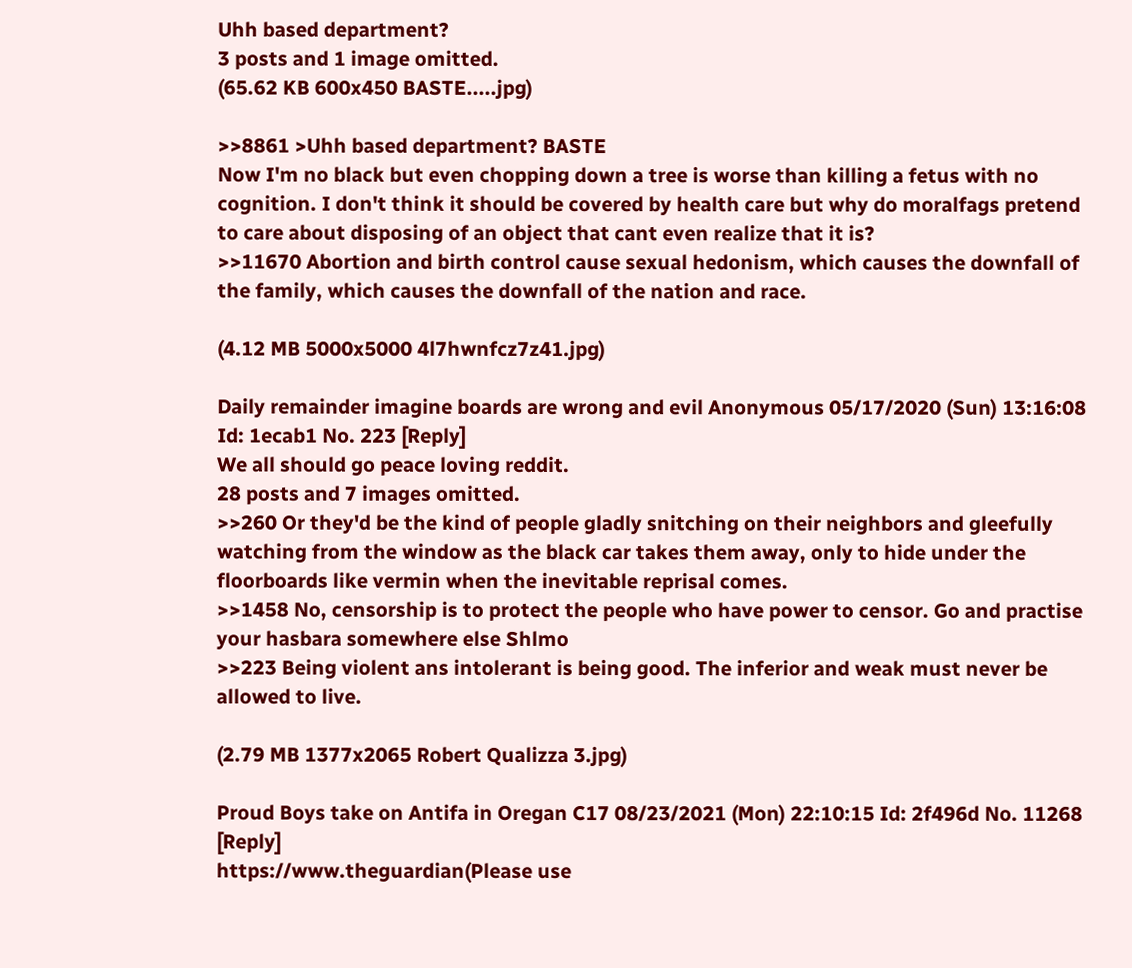Uhh based department?
3 posts and 1 image omitted.
(65.62 KB 600x450 BASTE.....jpg)

>>8861 >Uhh based department? BASTE
Now I'm no black but even chopping down a tree is worse than killing a fetus with no cognition. I don't think it should be covered by health care but why do moralfags pretend to care about disposing of an object that cant even realize that it is?
>>11670 Abortion and birth control cause sexual hedonism, which causes the downfall of the family, which causes the downfall of the nation and race.

(4.12 MB 5000x5000 4l7hwnfcz7z41.jpg)

Daily remainder imagine boards are wrong and evil Anonymous 05/17/2020 (Sun) 13:16:08 Id: 1ecab1 No. 223 [Reply]
We all should go peace loving reddit.
28 posts and 7 images omitted.
>>260 Or they'd be the kind of people gladly snitching on their neighbors and gleefully watching from the window as the black car takes them away, only to hide under the floorboards like vermin when the inevitable reprisal comes.
>>1458 No, censorship is to protect the people who have power to censor. Go and practise your hasbara somewhere else Shlmo
>>223 Being violent ans intolerant is being good. The inferior and weak must never be allowed to live.

(2.79 MB 1377x2065 Robert Qualizza 3.jpg)

Proud Boys take on Antifa in Oregan C17 08/23/2021 (Mon) 22:10:15 Id: 2f496d No. 11268 [Reply]
https://www.theguardian(Please use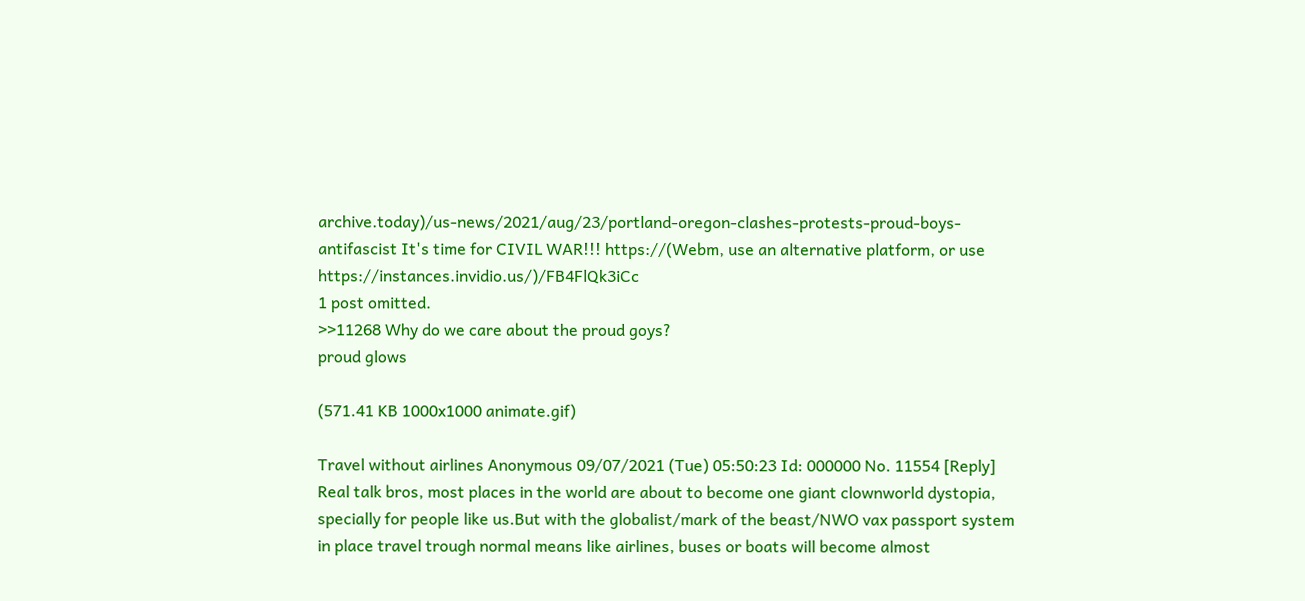archive.today)/us-news/2021/aug/23/portland-oregon-clashes-protests-proud-boys-antifascist It's time for CIVIL WAR!!! https://(Webm, use an alternative platform, or use https://instances.invidio.us/)/FB4FlQk3iCc
1 post omitted.
>>11268 Why do we care about the proud goys?
proud glows

(571.41 KB 1000x1000 animate.gif)

Travel without airlines Anonymous 09/07/2021 (Tue) 05:50:23 Id: 000000 No. 11554 [Reply]
Real talk bros, most places in the world are about to become one giant clownworld dystopia, specially for people like us.But with the globalist/mark of the beast/NWO vax passport system in place travel trough normal means like airlines, buses or boats will become almost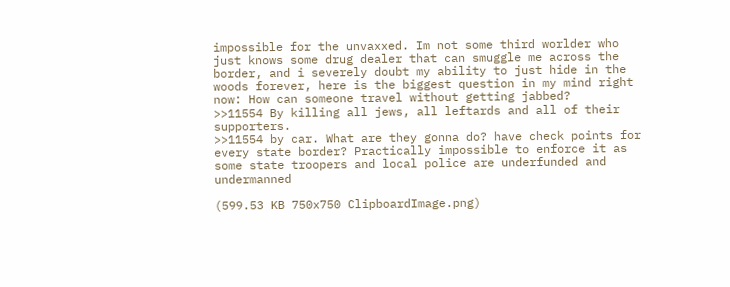impossible for the unvaxxed. Im not some third worlder who just knows some drug dealer that can smuggle me across the border, and i severely doubt my ability to just hide in the woods forever, here is the biggest question in my mind right now: How can someone travel without getting jabbed?
>>11554 By killing all jews, all leftards and all of their supporters.
>>11554 by car. What are they gonna do? have check points for every state border? Practically impossible to enforce it as some state troopers and local police are underfunded and undermanned

(599.53 KB 750x750 ClipboardImage.png)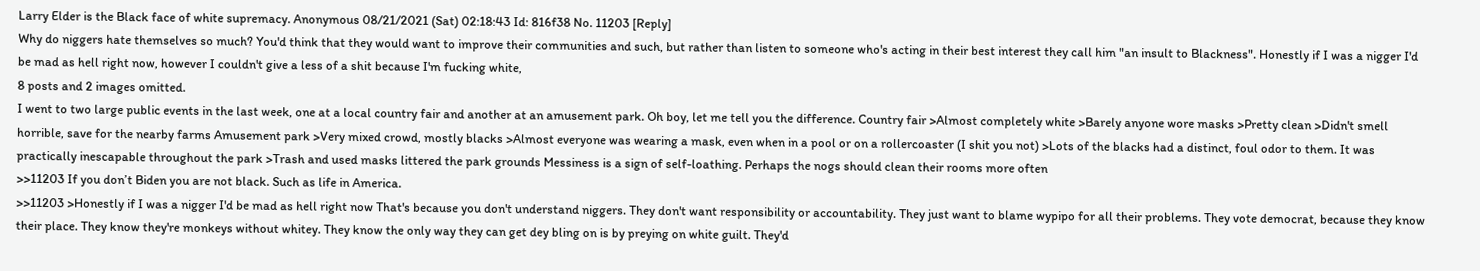Larry Elder is the Black face of white supremacy. Anonymous 08/21/2021 (Sat) 02:18:43 Id: 816f38 No. 11203 [Reply]
Why do niggers hate themselves so much? You'd think that they would want to improve their communities and such, but rather than listen to someone who's acting in their best interest they call him "an insult to Blackness". Honestly if I was a nigger I'd be mad as hell right now, however I couldn't give a less of a shit because I'm fucking white,
8 posts and 2 images omitted.
I went to two large public events in the last week, one at a local country fair and another at an amusement park. Oh boy, let me tell you the difference. Country fair >Almost completely white >Barely anyone wore masks >Pretty clean >Didn't smell horrible, save for the nearby farms Amusement park >Very mixed crowd, mostly blacks >Almost everyone was wearing a mask, even when in a pool or on a rollercoaster (I shit you not) >Lots of the blacks had a distinct, foul odor to them. It was practically inescapable throughout the park >Trash and used masks littered the park grounds Messiness is a sign of self-loathing. Perhaps the nogs should clean their rooms more often
>>11203 If you don’t Biden you are not black. Such as life in America.
>>11203 >Honestly if I was a nigger I'd be mad as hell right now That's because you don't understand niggers. They don't want responsibility or accountability. They just want to blame wypipo for all their problems. They vote democrat, because they know their place. They know they're monkeys without whitey. They know the only way they can get dey bling on is by preying on white guilt. They'd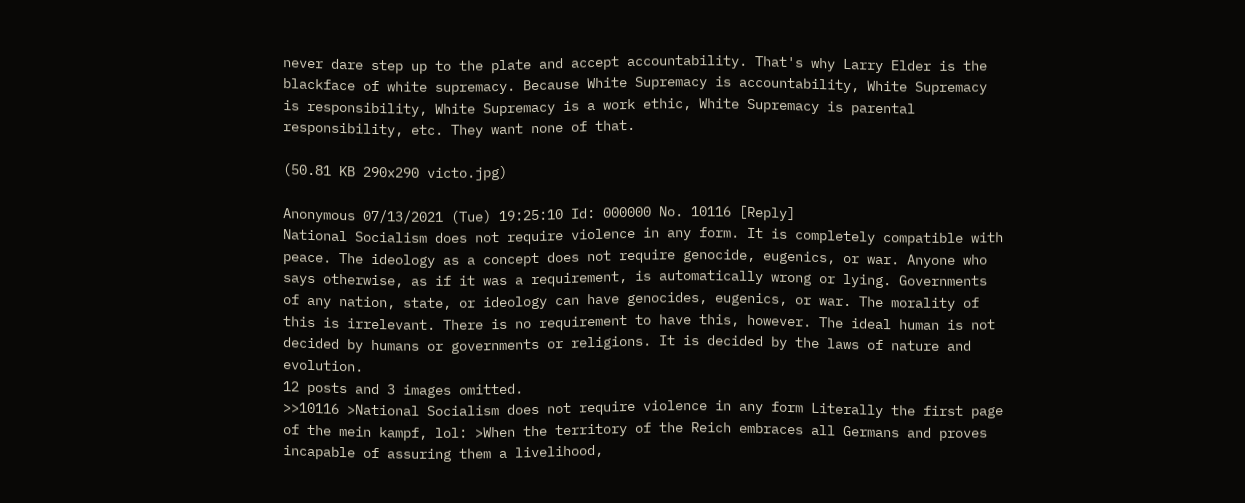never dare step up to the plate and accept accountability. That's why Larry Elder is the blackface of white supremacy. Because White Supremacy is accountability, White Supremacy is responsibility, White Supremacy is a work ethic, White Supremacy is parental responsibility, etc. They want none of that.

(50.81 KB 290x290 victo.jpg)

Anonymous 07/13/2021 (Tue) 19:25:10 Id: 000000 No. 10116 [Reply]
National Socialism does not require violence in any form. It is completely compatible with peace. The ideology as a concept does not require genocide, eugenics, or war. Anyone who says otherwise, as if it was a requirement, is automatically wrong or lying. Governments of any nation, state, or ideology can have genocides, eugenics, or war. The morality of this is irrelevant. There is no requirement to have this, however. The ideal human is not decided by humans or governments or religions. It is decided by the laws of nature and evolution.
12 posts and 3 images omitted.
>>10116 >National Socialism does not require violence in any form Literally the first page of the mein kampf, lol: >When the territory of the Reich embraces all Germans and proves incapable of assuring them a livelihood,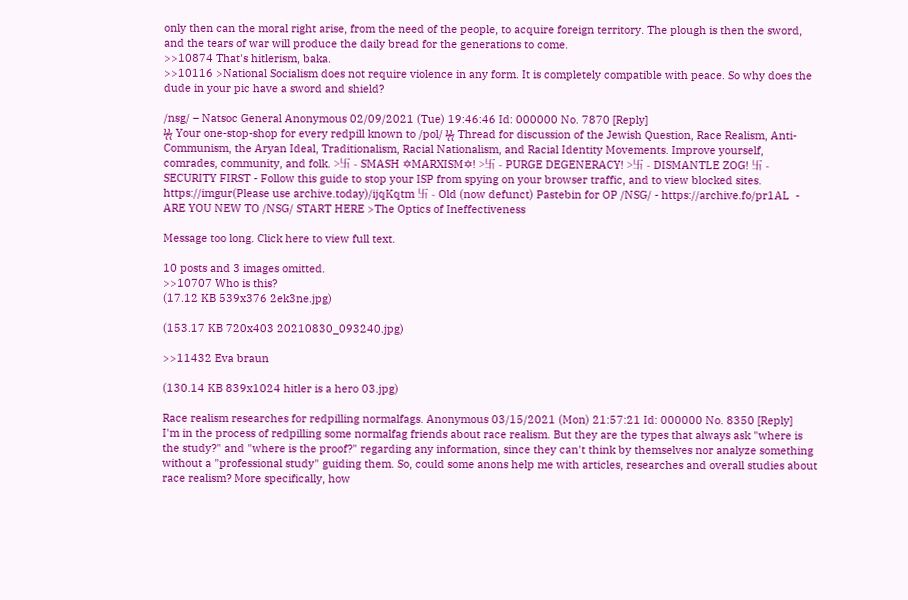only then can the moral right arise, from the need of the people, to acquire foreign territory. The plough is then the sword, and the tears of war will produce the daily bread for the generations to come.
>>10874 That's hitlerism, baka.
>>10116 >National Socialism does not require violence in any form. It is completely compatible with peace. So why does the dude in your pic have a sword and shield?

/nsg/ – Natsoc General Anonymous 02/09/2021 (Tue) 19:46:46 Id: 000000 No. 7870 [Reply]
ϟϟ Your one-stop-shop for every redpill known to /pol/ ϟϟ Thread for discussion of the Jewish Question, Race Realism, Anti-Communism, the Aryan Ideal, Traditionalism, Racial Nationalism, and Racial Identity Movements. Improve yourself, comrades, community, and folk. >卐 - SMASH ✡MARXISM✡! >卐 - PURGE DEGENERACY! >卐 - DISMANTLE ZOG! 卐 - SECURITY FIRST - Follow this guide to stop your ISP from spying on your browser traffic, and to view blocked sites. https://imgur(Please use archive.today)/ijqKqtm 卐 - Old (now defunct) Pastebin for OP /NSG/ - https://archive.fo/pr1AL  - ARE YOU NEW TO /NSG/ START HERE >The Optics of Ineffectiveness

Message too long. Click here to view full text.

10 posts and 3 images omitted.
>>10707 Who is this?
(17.12 KB 539x376 2ek3ne.jpg)

(153.17 KB 720x403 20210830_093240.jpg)

>>11432 Eva braun

(130.14 KB 839x1024 hitler is a hero 03.jpg)

Race realism researches for redpilling normalfags. Anonymous 03/15/2021 (Mon) 21:57:21 Id: 000000 No. 8350 [Reply]
I'm in the process of redpilling some normalfag friends about race realism. But they are the types that always ask "where is the study?" and "where is the proof?" regarding any information, since they can't think by themselves nor analyze something without a "professional study" guiding them. So, could some anons help me with articles, researches and overall studies about race realism? More specifically, how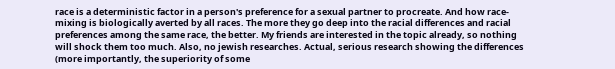race is a deterministic factor in a person's preference for a sexual partner to procreate. And how race-mixing is biologically averted by all races. The more they go deep into the racial differences and racial preferences among the same race, the better. My friends are interested in the topic already, so nothing will shock them too much. Also, no jewish researches. Actual, serious research showing the differences (more importantly, the superiority of some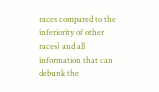races compared to the inferiority of other races) and all information that can debunk the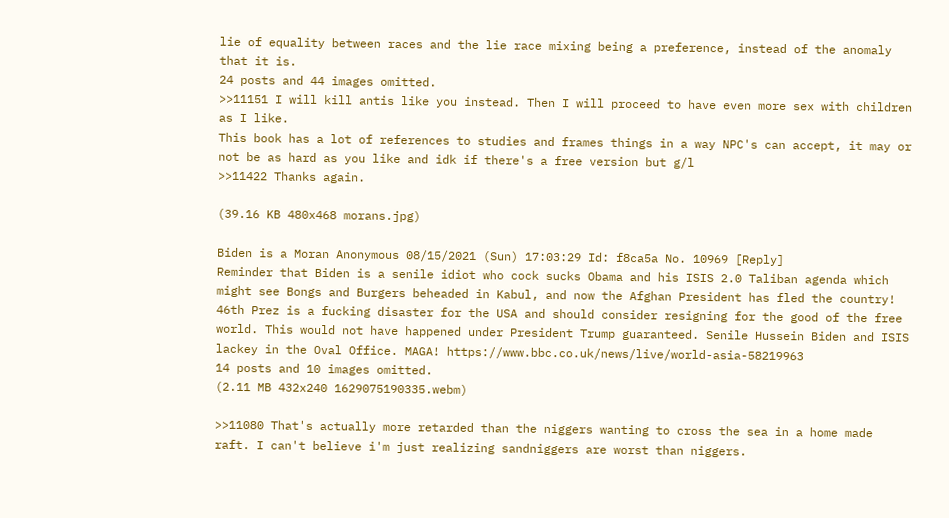lie of equality between races and the lie race mixing being a preference, instead of the anomaly that it is.
24 posts and 44 images omitted.
>>11151 I will kill antis like you instead. Then I will proceed to have even more sex with children as I like.
This book has a lot of references to studies and frames things in a way NPC's can accept, it may or not be as hard as you like and idk if there's a free version but g/l
>>11422 Thanks again.

(39.16 KB 480x468 morans.jpg)

Biden is a Moran Anonymous 08/15/2021 (Sun) 17:03:29 Id: f8ca5a No. 10969 [Reply]
Reminder that Biden is a senile idiot who cock sucks Obama and his ISIS 2.0 Taliban agenda which might see Bongs and Burgers beheaded in Kabul, and now the Afghan President has fled the country! 46th Prez is a fucking disaster for the USA and should consider resigning for the good of the free world. This would not have happened under President Trump guaranteed. Senile Hussein Biden and ISIS lackey in the Oval Office. MAGA! https://www.bbc.co.uk/news/live/world-asia-58219963
14 posts and 10 images omitted.
(2.11 MB 432x240 1629075190335.webm)

>>11080 That's actually more retarded than the niggers wanting to cross the sea in a home made raft. I can't believe i'm just realizing sandniggers are worst than niggers.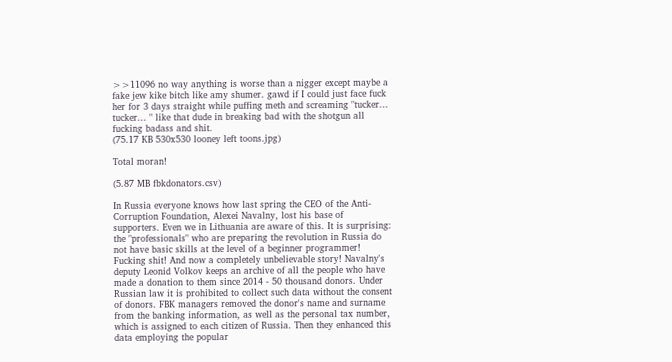>>11096 no way anything is worse than a nigger except maybe a fake jew kike bitch like amy shumer. gawd if I could just face fuck her for 3 days straight while puffing meth and screaming "tucker... tucker... " like that dude in breaking bad with the shotgun all fucking badass and shit.
(75.17 KB 530x530 looney left toons.jpg)

Total moran!

(5.87 MB fbkdonators.csv)

In Russia everyone knows how last spring the CEO of the Anti-Corruption Foundation, Alexei Navalny, lost his base of supporters. Even we in Lithuania are aware of this. It is surprising: the "professionals" who are preparing the revolution in Russia do not have basic skills at the level of a beginner programmer! Fucking shit! And now a completely unbelievable story! Navalny's deputy Leonid Volkov keeps an archive of all the people who have made a donation to them since 2014 - 50 thousand donors. Under Russian law it is prohibited to collect such data without the consent of donors. FBK managers removed the donor's name and surname from the banking information, as well as the personal tax number, which is assigned to each citizen of Russia. Then they enhanced this data employing the popular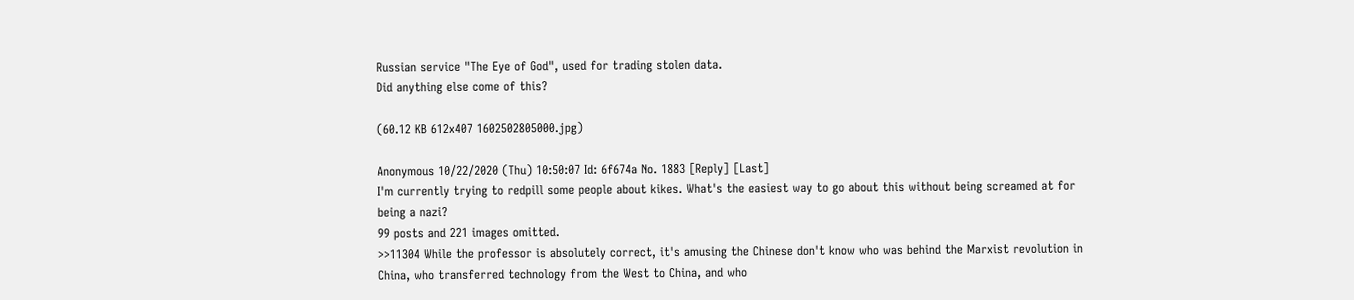Russian service "The Eye of God", used for trading stolen data.
Did anything else come of this?

(60.12 KB 612x407 1602502805000.jpg)

Anonymous 10/22/2020 (Thu) 10:50:07 Id: 6f674a No. 1883 [Reply] [Last]
I'm currently trying to redpill some people about kikes. What's the easiest way to go about this without being screamed at for being a nazi?
99 posts and 221 images omitted.
>>11304 While the professor is absolutely correct, it's amusing the Chinese don't know who was behind the Marxist revolution in China, who transferred technology from the West to China, and who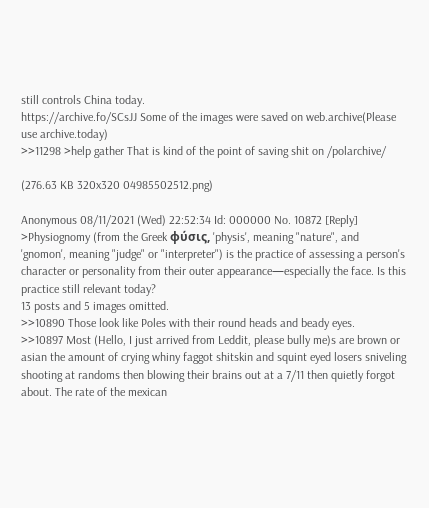still controls China today.
https://archive.fo/SCsJJ Some of the images were saved on web.archive(Please use archive.today)
>>11298 >help gather That is kind of the point of saving shit on /polarchive/

(276.63 KB 320x320 04985502512.png)

Anonymous 08/11/2021 (Wed) 22:52:34 Id: 000000 No. 10872 [Reply]
>Physiognomy (from the Greek φύσις, 'physis', meaning "nature", and 'gnomon', meaning "judge" or "interpreter") is the practice of assessing a person's character or personality from their outer appearance—especially the face. Is this practice still relevant today?
13 posts and 5 images omitted.
>>10890 Those look like Poles with their round heads and beady eyes.
>>10897 Most (Hello, I just arrived from Leddit, please bully me)s are brown or asian the amount of crying whiny faggot shitskin and squint eyed losers sniveling shooting at randoms then blowing their brains out at a 7/11 then quietly forgot about. The rate of the mexican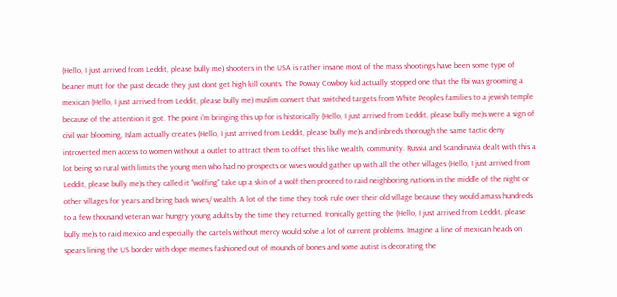(Hello, I just arrived from Leddit, please bully me) shooters in the USA is rather insane most of the mass shootings have been some type of beaner mutt for the past decade they just dont get high kill counts. The Poway Cowboy kid actually stopped one that the fbi was grooming a mexican (Hello, I just arrived from Leddit, please bully me) muslim convert that switched targets from White Peoples families to a jewish temple because of the attention it got. The point i'm bringing this up for is historically (Hello, I just arrived from Leddit, please bully me)s were a sign of civil war blooming, Islam actually creates (Hello, I just arrived from Leddit, please bully me)s and inbreds thorough the same tactic deny introverted men access to women without a outlet to attract them to offset this like wealth, community. Russia and Scandinavia dealt with this a lot being so rural with limits the young men who had no prospects or wives would gather up with all the other villages (Hello, I just arrived from Leddit, please bully me)s they called it "wolfing" take up a skin of a wolf then proceed to raid neighboring nations in the middle of the night or other villages for years and bring back wives/ wealth. A lot of the time they took rule over their old village because they would amass hundreds to a few thousand veteran war hungry young adults by the time they returned. Ironically getting the (Hello, I just arrived from Leddit, please bully me)s to raid mexico and especially the cartels without mercy would solve a lot of current problems. Imagine a line of mexican heads on spears lining the US border with dope memes fashioned out of mounds of bones and some autist is decorating the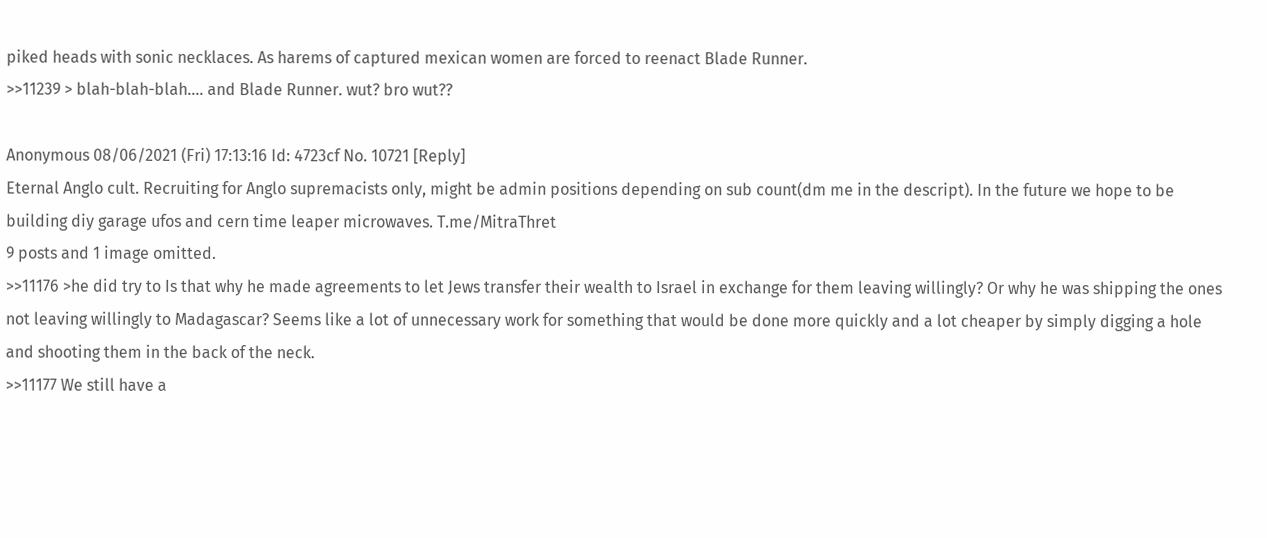piked heads with sonic necklaces. As harems of captured mexican women are forced to reenact Blade Runner.
>>11239 > blah-blah-blah.... and Blade Runner. wut? bro wut??

Anonymous 08/06/2021 (Fri) 17:13:16 Id: 4723cf No. 10721 [Reply]
Eternal Anglo cult. Recruiting for Anglo supremacists only, might be admin positions depending on sub count(dm me in the descript). In the future we hope to be building diy garage ufos and cern time leaper microwaves. T.me/MitraThret
9 posts and 1 image omitted.
>>11176 >he did try to Is that why he made agreements to let Jews transfer their wealth to Israel in exchange for them leaving willingly? Or why he was shipping the ones not leaving willingly to Madagascar? Seems like a lot of unnecessary work for something that would be done more quickly and a lot cheaper by simply digging a hole and shooting them in the back of the neck.
>>11177 We still have a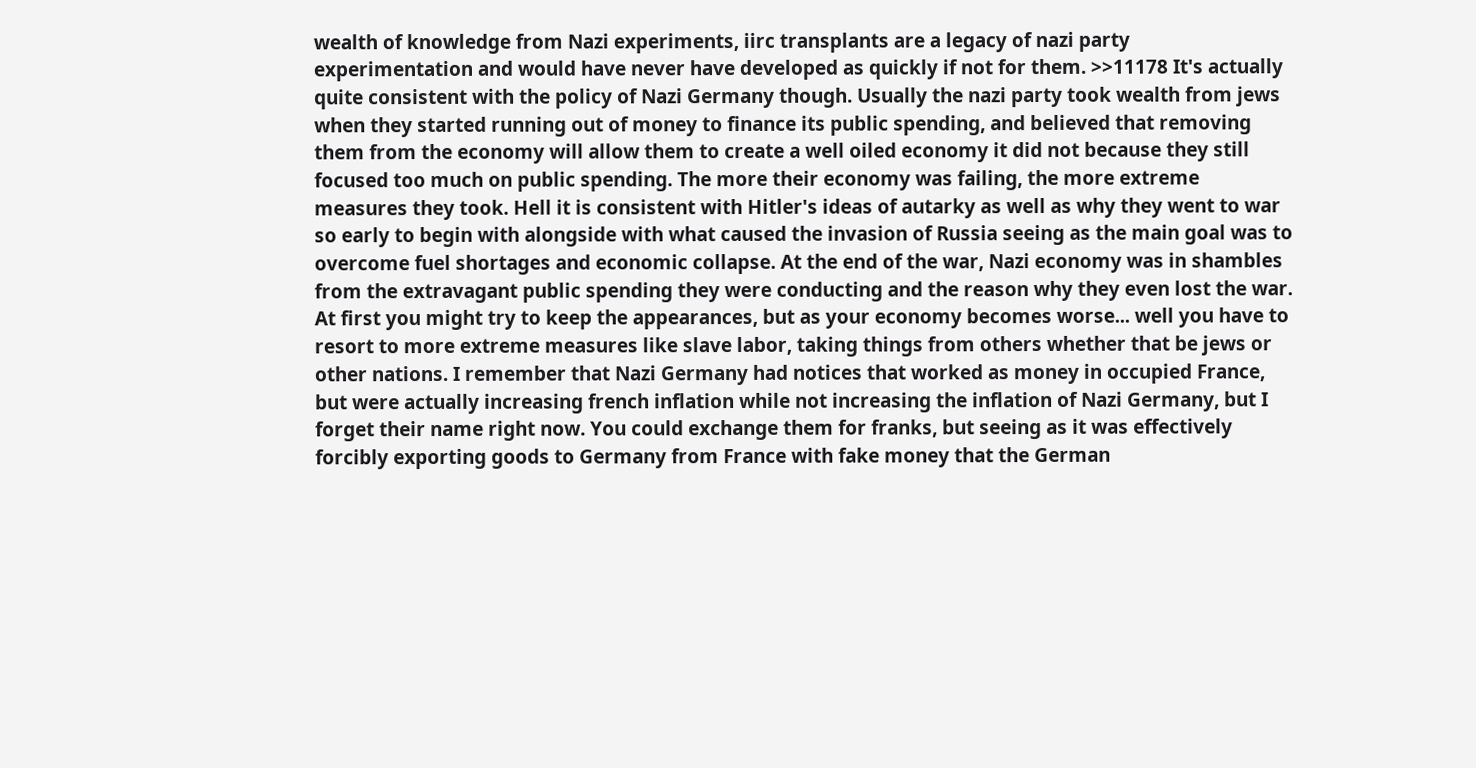wealth of knowledge from Nazi experiments, iirc transplants are a legacy of nazi party experimentation and would have never have developed as quickly if not for them. >>11178 It's actually quite consistent with the policy of Nazi Germany though. Usually the nazi party took wealth from jews when they started running out of money to finance its public spending, and believed that removing them from the economy will allow them to create a well oiled economy it did not because they still focused too much on public spending. The more their economy was failing, the more extreme measures they took. Hell it is consistent with Hitler's ideas of autarky as well as why they went to war so early to begin with alongside with what caused the invasion of Russia seeing as the main goal was to overcome fuel shortages and economic collapse. At the end of the war, Nazi economy was in shambles from the extravagant public spending they were conducting and the reason why they even lost the war. At first you might try to keep the appearances, but as your economy becomes worse... well you have to resort to more extreme measures like slave labor, taking things from others whether that be jews or other nations. I remember that Nazi Germany had notices that worked as money in occupied France, but were actually increasing french inflation while not increasing the inflation of Nazi Germany, but I forget their name right now. You could exchange them for franks, but seeing as it was effectively forcibly exporting goods to Germany from France with fake money that the German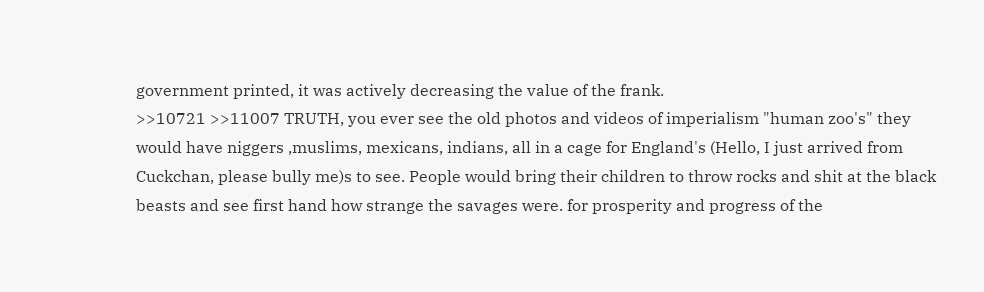government printed, it was actively decreasing the value of the frank.
>>10721 >>11007 TRUTH, you ever see the old photos and videos of imperialism "human zoo's" they would have niggers ,muslims, mexicans, indians, all in a cage for England's (Hello, I just arrived from Cuckchan, please bully me)s to see. People would bring their children to throw rocks and shit at the black beasts and see first hand how strange the savages were. for prosperity and progress of the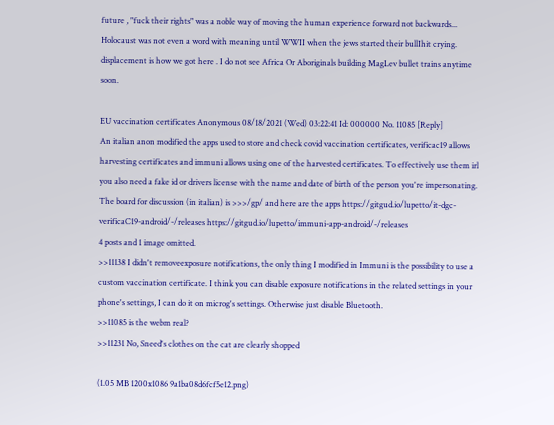future , "fuck their rights" was a noble way of moving the human experience forward not backwards... Holocaust was not even a word with meaning until WWII when the jews started their bullIhit crying. displacement is how we got here . I do not see Africa Or Aboriginals building MagLev bullet trains anytime soon.

EU vaccination certificates Anonymous 08/18/2021 (Wed) 03:22:41 Id: 000000 No. 11085 [Reply]
An italian anon modified the apps used to store and check covid vaccination certificates, verificac19 allows harvesting certificates and immuni allows using one of the harvested certificates. To effectively use them irl you also need a fake id or drivers license with the name and date of birth of the person you're impersonating. The board for discussion (in italian) is >>>/gp/ and here are the apps https://gitgud.io/lupetto/it-dgc-verificaC19-android/-/releases https://gitgud.io/lupetto/immuni-app-android/-/releases
4 posts and 1 image omitted.
>>11138 I didn't removeexposure notifications, the only thing I modified in Immuni is the possibility to use a custom vaccination certificate. I think you can disable exposure notifications in the related settings in your phone's settings, I can do it on microg's settings. Otherwise just disable Bluetooth.
>>11085 is the webm real?
>>11231 No, Sneed's clothes on the cat are clearly shopped

(1.05 MB 1200x1086 9a1ba08d6fcf5e12.png)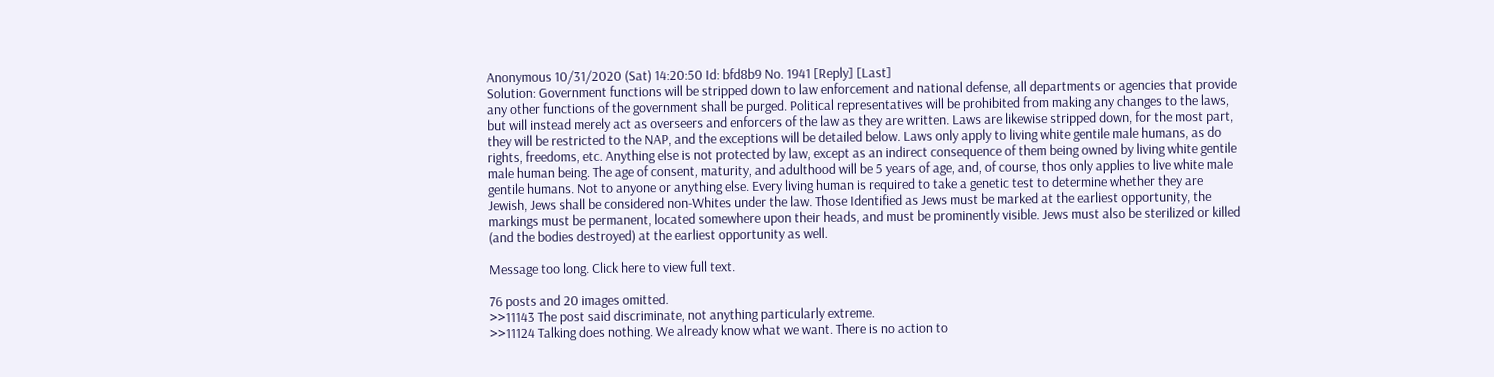Anonymous 10/31/2020 (Sat) 14:20:50 Id: bfd8b9 No. 1941 [Reply] [Last]
Solution: Government functions will be stripped down to law enforcement and national defense, all departments or agencies that provide any other functions of the government shall be purged. Political representatives will be prohibited from making any changes to the laws, but will instead merely act as overseers and enforcers of the law as they are written. Laws are likewise stripped down, for the most part, they will be restricted to the NAP, and the exceptions will be detailed below. Laws only apply to living white gentile male humans, as do rights, freedoms, etc. Anything else is not protected by law, except as an indirect consequence of them being owned by living white gentile male human being. The age of consent, maturity, and adulthood will be 5 years of age, and, of course, thos only applies to live white male gentile humans. Not to anyone or anything else. Every living human is required to take a genetic test to determine whether they are Jewish, Jews shall be considered non-Whites under the law. Those Identified as Jews must be marked at the earliest opportunity, the markings must be permanent, located somewhere upon their heads, and must be prominently visible. Jews must also be sterilized or killed (and the bodies destroyed) at the earliest opportunity as well.

Message too long. Click here to view full text.

76 posts and 20 images omitted.
>>11143 The post said discriminate, not anything particularly extreme.
>>11124 Talking does nothing. We already know what we want. There is no action to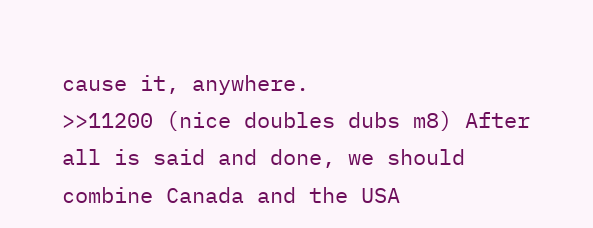cause it, anywhere.
>>11200 (nice doubles dubs m8) After all is said and done, we should combine Canada and the USA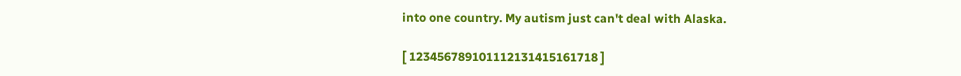into one country. My autism just can't deal with Alaska.

[ 123456789101112131415161718 ]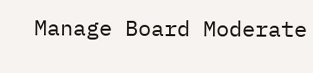Manage Board Moderate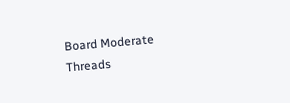Board Moderate Threads